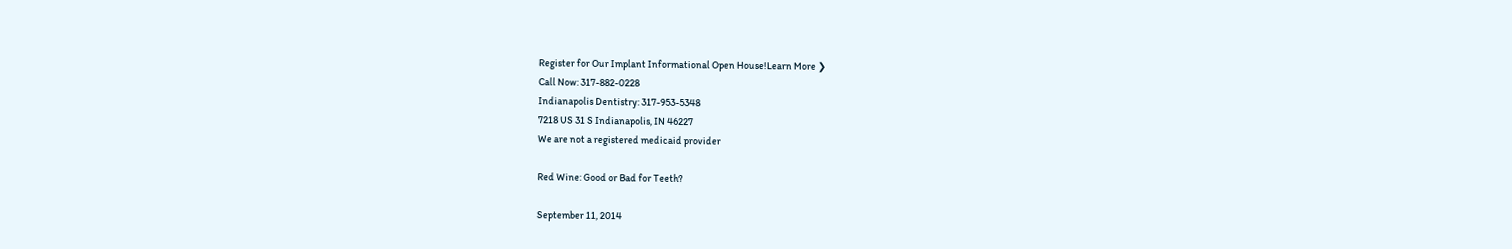Register for Our Implant Informational Open House!Learn More ❯
Call Now: 317-882-0228
Indianapolis Dentistry: 317-953-5348
7218 US 31 S Indianapolis, IN 46227
We are not a registered medicaid provider

Red Wine: Good or Bad for Teeth?

September 11, 2014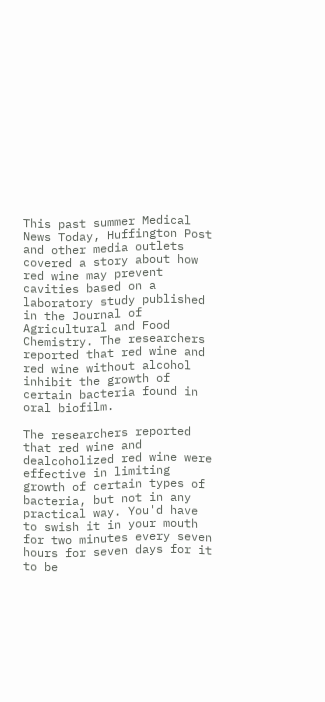This past summer Medical News Today, Huffington Post and other media outlets covered a story about how red wine may prevent cavities based on a laboratory study published in the Journal of Agricultural and Food Chemistry. The researchers reported that red wine and red wine without alcohol inhibit the growth of certain bacteria found in oral biofilm.

The researchers reported that red wine and dealcoholized red wine were effective in limiting growth of certain types of bacteria, but not in any practical way. You'd have to swish it in your mouth for two minutes every seven hours for seven days for it to be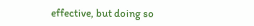effective, but doing so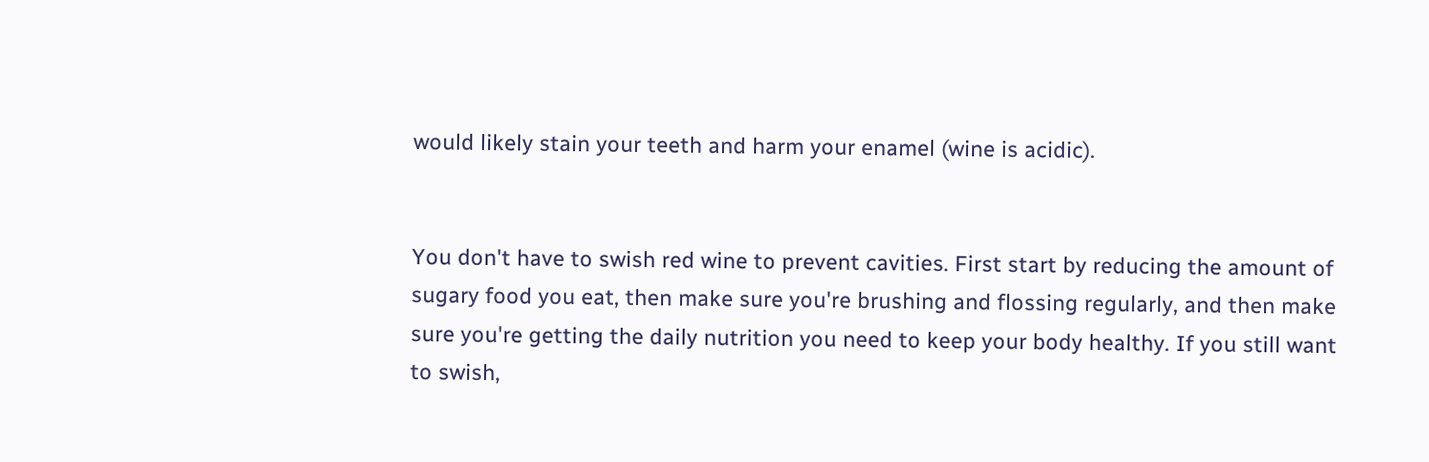would likely stain your teeth and harm your enamel (wine is acidic).


You don't have to swish red wine to prevent cavities. First start by reducing the amount of sugary food you eat, then make sure you're brushing and flossing regularly, and then make sure you're getting the daily nutrition you need to keep your body healthy. If you still want to swish,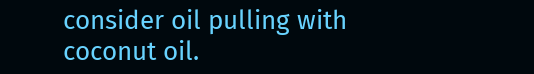consider oil pulling with coconut oil.